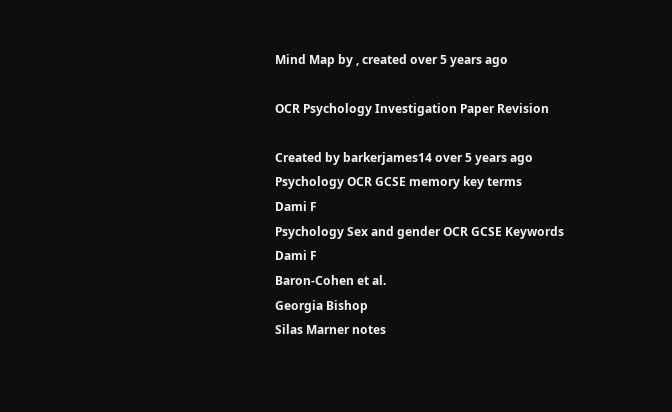Mind Map by , created over 5 years ago

OCR Psychology Investigation Paper Revision

Created by barkerjames14 over 5 years ago
Psychology OCR GCSE memory key terms
Dami F
Psychology Sex and gender OCR GCSE Keywords
Dami F
Baron-Cohen et al.
Georgia Bishop
Silas Marner notes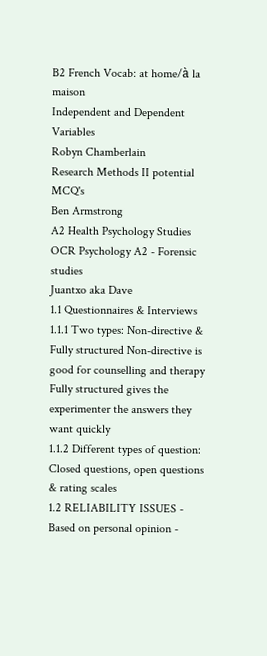B2 French Vocab: at home/à la maison
Independent and Dependent Variables
Robyn Chamberlain
Research Methods II potential MCQ's
Ben Armstrong
A2 Health Psychology Studies
OCR Psychology A2 - Forensic studies
Juantxo aka Dave
1.1 Questionnaires & Interviews
1.1.1 Two types: Non-directive & Fully structured Non-directive is good for counselling and therapy Fully structured gives the experimenter the answers they want quickly
1.1.2 Different types of question: Closed questions, open questions & rating scales
1.2 RELIABILITY ISSUES - Based on personal opinion -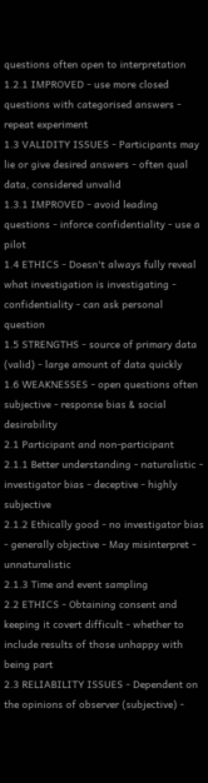questions often open to interpretation
1.2.1 IMPROVED - use more closed questions with categorised answers - repeat experiment
1.3 VALIDITY ISSUES - Participants may lie or give desired answers - often qual data, considered unvalid
1.3.1 IMPROVED - avoid leading questions - inforce confidentiality - use a pilot
1.4 ETHICS - Doesn't always fully reveal what investigation is investigating - confidentiality - can ask personal question
1.5 STRENGTHS - source of primary data (valid) - large amount of data quickly
1.6 WEAKNESSES - open questions often subjective - response bias & social desirability
2.1 Participant and non-participant
2.1.1 Better understanding - naturalistic - investigator bias - deceptive - highly subjective
2.1.2 Ethically good - no investigator bias - generally objective - May misinterpret - unnaturalistic
2.1.3 Time and event sampling
2.2 ETHICS - Obtaining consent and keeping it covert difficult - whether to include results of those unhappy with being part
2.3 RELIABILITY ISSUES - Dependent on the opinions of observer (subjective) -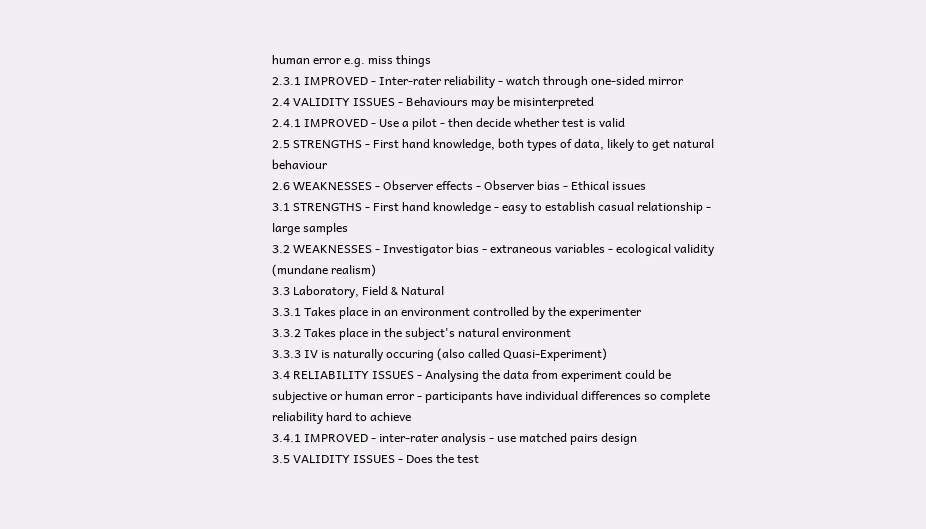human error e.g. miss things
2.3.1 IMPROVED - Inter-rater reliability - watch through one-sided mirror
2.4 VALIDITY ISSUES - Behaviours may be misinterpreted
2.4.1 IMPROVED - Use a pilot - then decide whether test is valid
2.5 STRENGTHS - First hand knowledge, both types of data, likely to get natural behaviour
2.6 WEAKNESSES - Observer effects - Observer bias - Ethical issues
3.1 STRENGTHS - First hand knowledge - easy to establish casual relationship - large samples
3.2 WEAKNESSES - Investigator bias - extraneous variables - ecological validity (mundane realism)
3.3 Laboratory, Field & Natural
3.3.1 Takes place in an environment controlled by the experimenter
3.3.2 Takes place in the subject's natural environment
3.3.3 IV is naturally occuring (also called Quasi-Experiment)
3.4 RELIABILITY ISSUES - Analysing the data from experiment could be subjective or human error - participants have individual differences so complete reliability hard to achieve
3.4.1 IMPROVED - inter-rater analysis - use matched pairs design
3.5 VALIDITY ISSUES - Does the test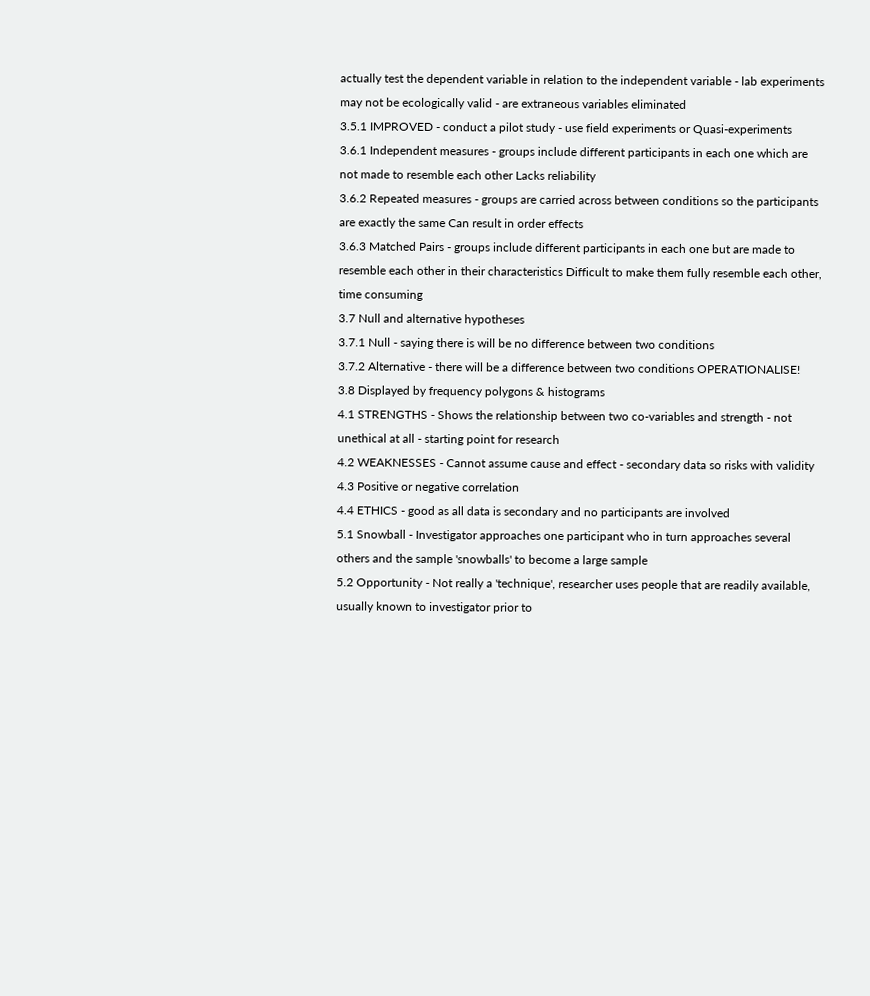actually test the dependent variable in relation to the independent variable - lab experiments may not be ecologically valid - are extraneous variables eliminated
3.5.1 IMPROVED - conduct a pilot study - use field experiments or Quasi-experiments
3.6.1 Independent measures - groups include different participants in each one which are not made to resemble each other Lacks reliability
3.6.2 Repeated measures - groups are carried across between conditions so the participants are exactly the same Can result in order effects
3.6.3 Matched Pairs - groups include different participants in each one but are made to resemble each other in their characteristics Difficult to make them fully resemble each other, time consuming
3.7 Null and alternative hypotheses
3.7.1 Null - saying there is will be no difference between two conditions
3.7.2 Alternative - there will be a difference between two conditions OPERATIONALISE!
3.8 Displayed by frequency polygons & histograms
4.1 STRENGTHS - Shows the relationship between two co-variables and strength - not unethical at all - starting point for research
4.2 WEAKNESSES - Cannot assume cause and effect - secondary data so risks with validity
4.3 Positive or negative correlation
4.4 ETHICS - good as all data is secondary and no participants are involved
5.1 Snowball - Investigator approaches one participant who in turn approaches several others and the sample 'snowballs' to become a large sample
5.2 Opportunity - Not really a 'technique', researcher uses people that are readily available, usually known to investigator prior to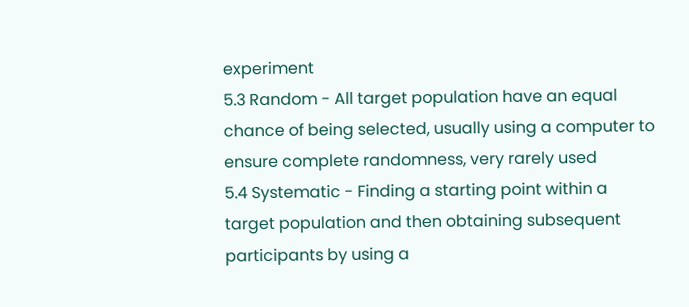experiment
5.3 Random - All target population have an equal chance of being selected, usually using a computer to ensure complete randomness, very rarely used
5.4 Systematic - Finding a starting point within a target population and then obtaining subsequent participants by using a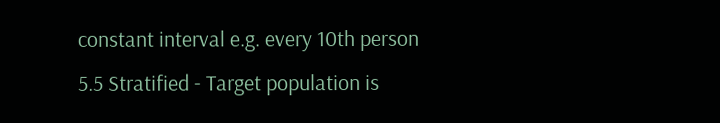constant interval e.g. every 10th person
5.5 Stratified - Target population is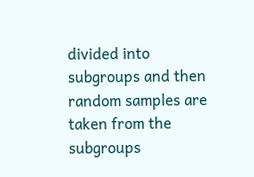divided into subgroups and then random samples are taken from the subgroups